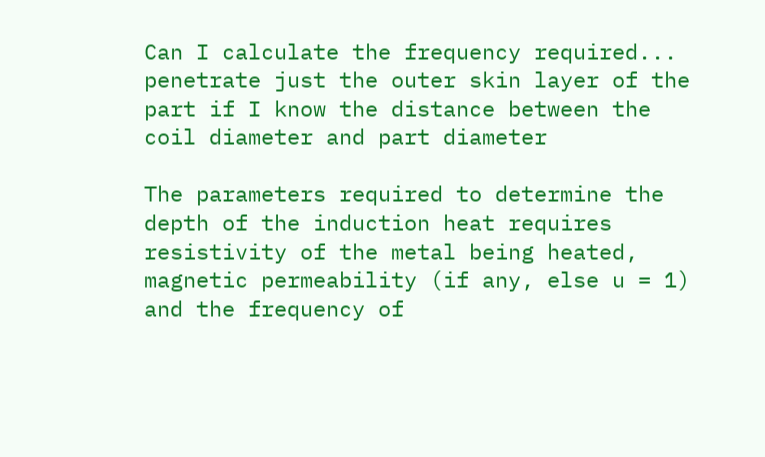Can I calculate the frequency required... penetrate just the outer skin layer of the part if I know the distance between the coil diameter and part diameter

The parameters required to determine the depth of the induction heat requires resistivity of the metal being heated, magnetic permeability (if any, else u = 1) and the frequency of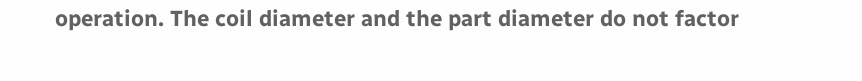operation. The coil diameter and the part diameter do not factor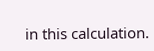in this calculation.